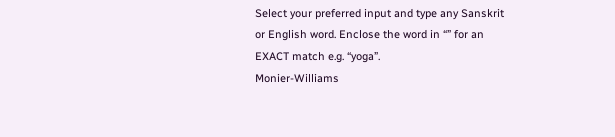Select your preferred input and type any Sanskrit or English word. Enclose the word in “” for an EXACT match e.g. “yoga”.
Monier-Williams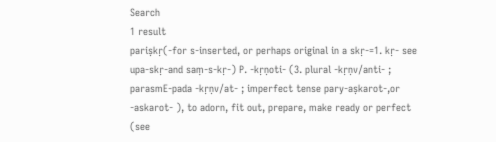Search
1 result
pariṣkṛ(-for s-inserted, or perhaps original in a skṛ-=1. kṛ- see upa-skṛ-and saṃ-s-kṛ-) P. -kṛṇoti- (3. plural -kṛṇv/anti- ; parasmE-pada -kṛṇv/at- ; imperfect tense pary-aṣkarot-,or -askarot- ), to adorn, fit out, prepare, make ready or perfect (see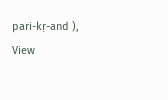pari-kṛ-and ), View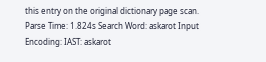this entry on the original dictionary page scan.
Parse Time: 1.824s Search Word: askarot Input Encoding: IAST: askarot